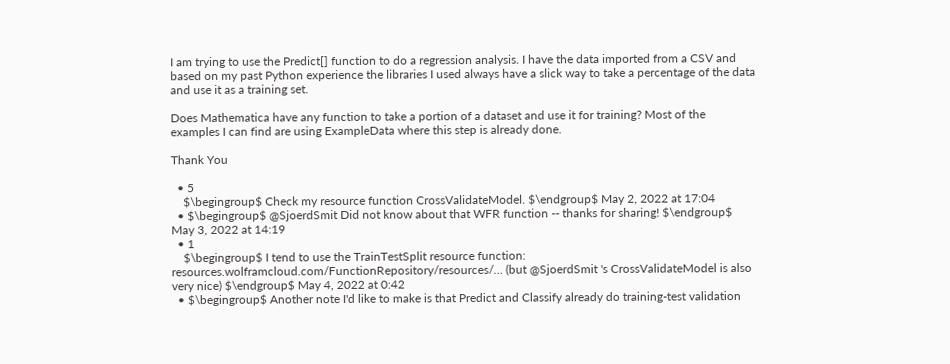I am trying to use the Predict[] function to do a regression analysis. I have the data imported from a CSV and based on my past Python experience the libraries I used always have a slick way to take a percentage of the data and use it as a training set.

Does Mathematica have any function to take a portion of a dataset and use it for training? Most of the examples I can find are using ExampleData where this step is already done.

Thank You

  • 5
    $\begingroup$ Check my resource function CrossValidateModel. $\endgroup$ May 2, 2022 at 17:04
  • $\begingroup$ @SjoerdSmit Did not know about that WFR function -- thanks for sharing! $\endgroup$ May 3, 2022 at 14:19
  • 1
    $\begingroup$ I tend to use the TrainTestSplit resource function: resources.wolframcloud.com/FunctionRepository/resources/… (but @SjoerdSmit 's CrossValidateModel is also very nice) $\endgroup$ May 4, 2022 at 0:42
  • $\begingroup$ Another note I'd like to make is that Predict and Classify already do training-test validation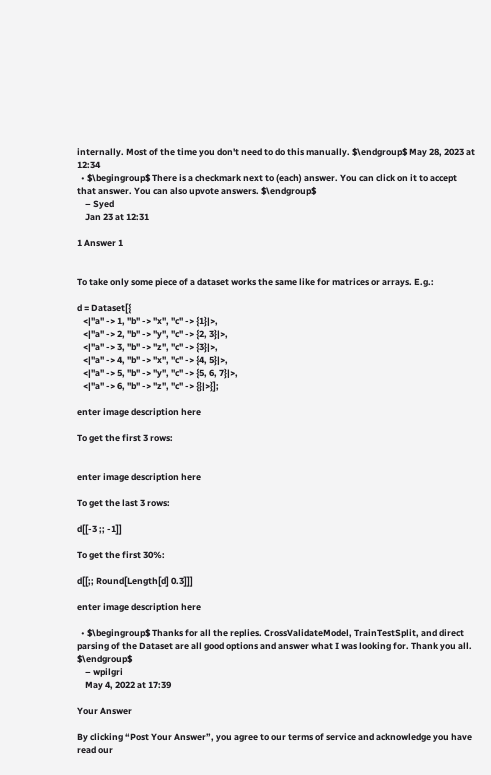internally. Most of the time you don't need to do this manually. $\endgroup$ May 28, 2023 at 12:34
  • $\begingroup$ There is a checkmark next to (each) answer. You can click on it to accept that answer. You can also upvote answers. $\endgroup$
    – Syed
    Jan 23 at 12:31

1 Answer 1


To take only some piece of a dataset works the same like for matrices or arrays. E.g.:

d = Dataset[{
   <|"a" -> 1, "b" -> "x", "c" -> {1}|>,
   <|"a" -> 2, "b" -> "y", "c" -> {2, 3}|>,
   <|"a" -> 3, "b" -> "z", "c" -> {3}|>,
   <|"a" -> 4, "b" -> "x", "c" -> {4, 5}|>,
   <|"a" -> 5, "b" -> "y", "c" -> {5, 6, 7}|>,
   <|"a" -> 6, "b" -> "z", "c" -> {}|>}];

enter image description here

To get the first 3 rows:


enter image description here

To get the last 3 rows:

d[[-3 ;; -1]]

To get the first 30%:

d[[;; Round[Length[d] 0.3]]]

enter image description here

  • $\begingroup$ Thanks for all the replies. CrossValidateModel, TrainTestSplit, and direct parsing of the Dataset are all good options and answer what I was looking for. Thank you all. $\endgroup$
    – wpilgri
    May 4, 2022 at 17:39

Your Answer

By clicking “Post Your Answer”, you agree to our terms of service and acknowledge you have read our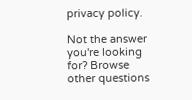privacy policy.

Not the answer you're looking for? Browse other questions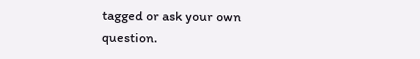tagged or ask your own question.